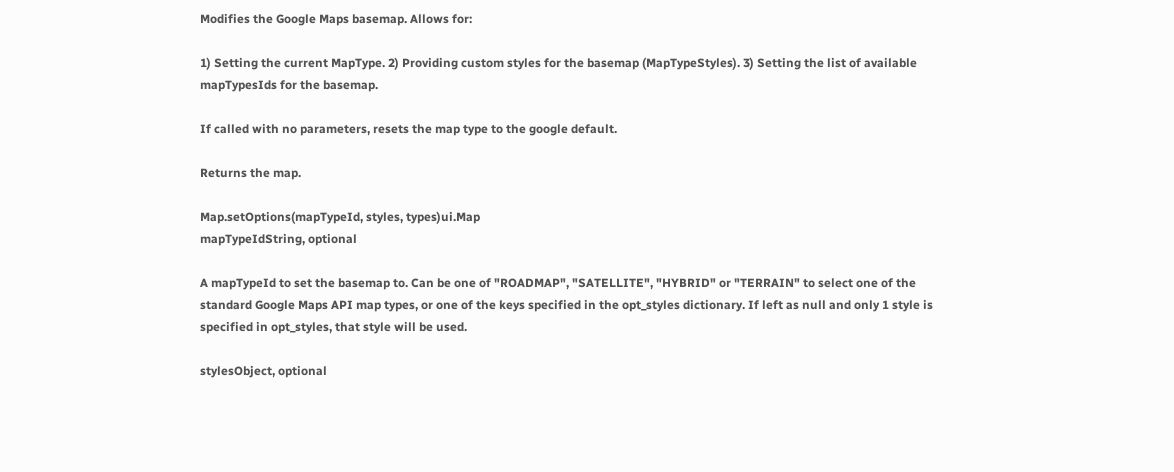Modifies the Google Maps basemap. Allows for:

1) Setting the current MapType. 2) Providing custom styles for the basemap (MapTypeStyles). 3) Setting the list of available mapTypesIds for the basemap.

If called with no parameters, resets the map type to the google default.

Returns the map.

Map.setOptions(mapTypeId, styles, types)ui.Map
mapTypeIdString, optional

A mapTypeId to set the basemap to. Can be one of "ROADMAP", "SATELLITE", "HYBRID" or "TERRAIN" to select one of the standard Google Maps API map types, or one of the keys specified in the opt_styles dictionary. If left as null and only 1 style is specified in opt_styles, that style will be used.

stylesObject, optional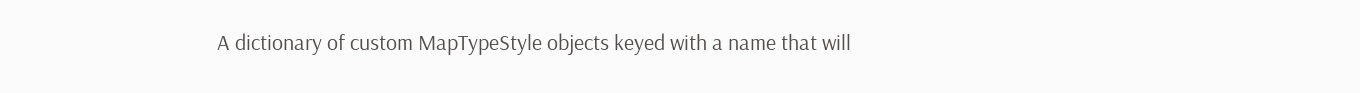A dictionary of custom MapTypeStyle objects keyed with a name that will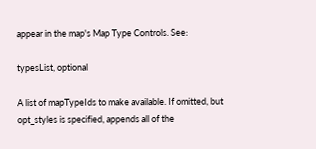appear in the map's Map Type Controls. See:

typesList, optional

A list of mapTypeIds to make available. If omitted, but opt_styles is specified, appends all of the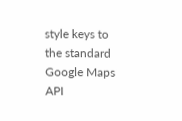style keys to the standard Google Maps API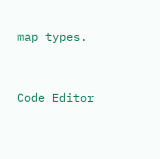map types.


Code Editor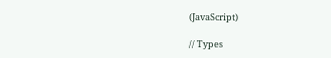(JavaScript)

// Types